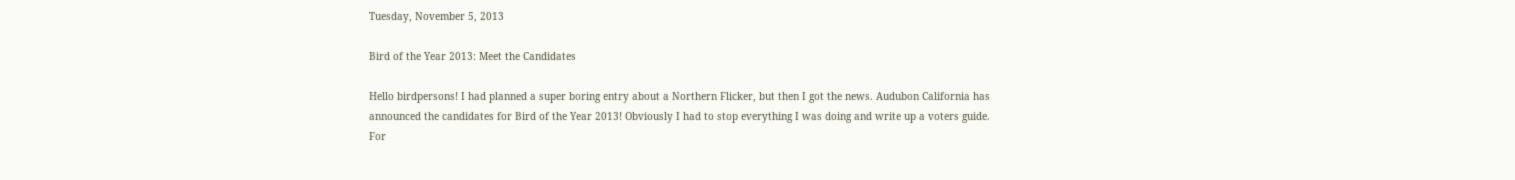Tuesday, November 5, 2013

Bird of the Year 2013: Meet the Candidates

Hello birdpersons! I had planned a super boring entry about a Northern Flicker, but then I got the news. Audubon California has announced the candidates for Bird of the Year 2013! Obviously I had to stop everything I was doing and write up a voters guide. For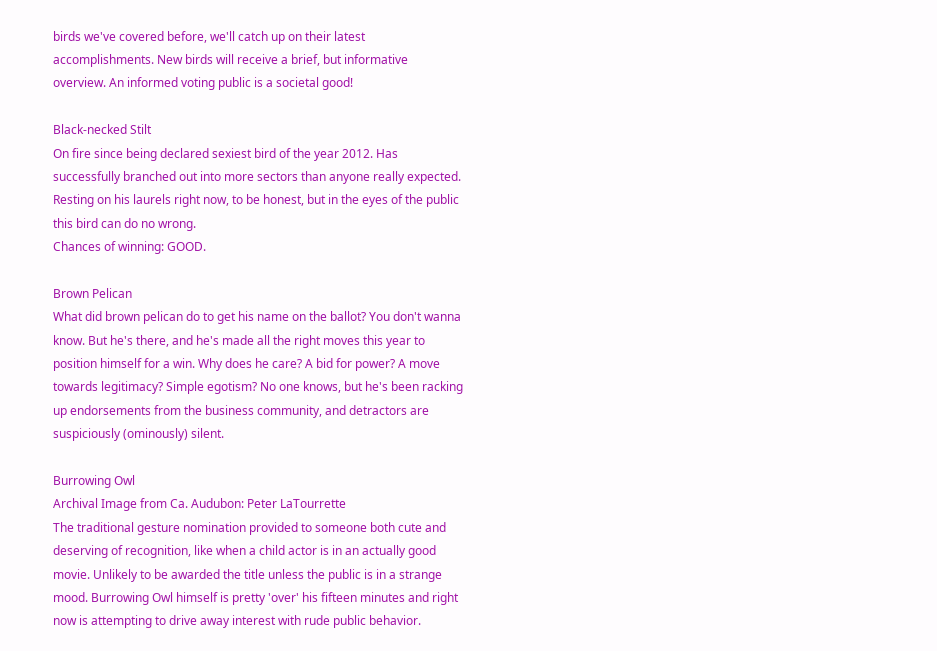birds we've covered before, we'll catch up on their latest accomplishments. New birds will receive a brief, but informative overview. An informed voting public is a societal good!

Black-necked Stilt
On fire since being declared sexiest bird of the year 2012. Has successfully branched out into more sectors than anyone really expected. Resting on his laurels right now, to be honest, but in the eyes of the public this bird can do no wrong.
Chances of winning: GOOD.

Brown Pelican
What did brown pelican do to get his name on the ballot? You don't wanna know. But he's there, and he's made all the right moves this year to position himself for a win. Why does he care? A bid for power? A move towards legitimacy? Simple egotism? No one knows, but he's been racking up endorsements from the business community, and detractors are suspiciously (ominously) silent.

Burrowing Owl
Archival Image from Ca. Audubon: Peter LaTourrette
The traditional gesture nomination provided to someone both cute and deserving of recognition, like when a child actor is in an actually good movie. Unlikely to be awarded the title unless the public is in a strange mood. Burrowing Owl himself is pretty 'over' his fifteen minutes and right now is attempting to drive away interest with rude public behavior.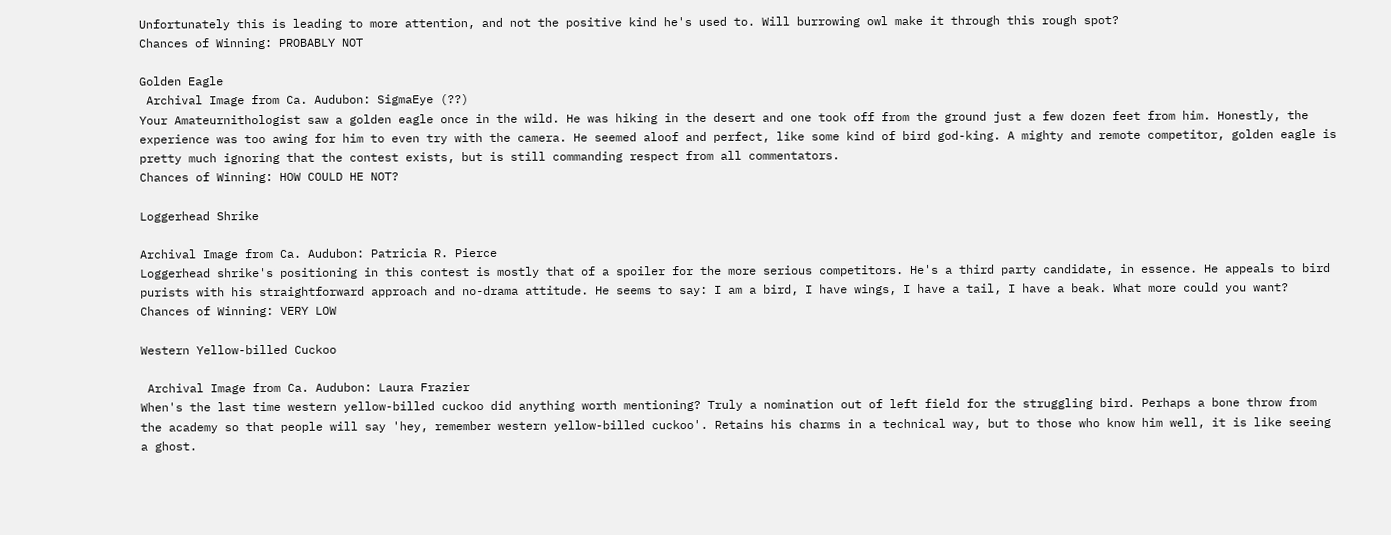Unfortunately this is leading to more attention, and not the positive kind he's used to. Will burrowing owl make it through this rough spot?
Chances of Winning: PROBABLY NOT

Golden Eagle
 Archival Image from Ca. Audubon: SigmaEye (??)
Your Amateurnithologist saw a golden eagle once in the wild. He was hiking in the desert and one took off from the ground just a few dozen feet from him. Honestly, the experience was too awing for him to even try with the camera. He seemed aloof and perfect, like some kind of bird god-king. A mighty and remote competitor, golden eagle is pretty much ignoring that the contest exists, but is still commanding respect from all commentators.
Chances of Winning: HOW COULD HE NOT?

Loggerhead Shrike

Archival Image from Ca. Audubon: Patricia R. Pierce
Loggerhead shrike's positioning in this contest is mostly that of a spoiler for the more serious competitors. He's a third party candidate, in essence. He appeals to bird purists with his straightforward approach and no-drama attitude. He seems to say: I am a bird, I have wings, I have a tail, I have a beak. What more could you want?
Chances of Winning: VERY LOW

Western Yellow-billed Cuckoo

 Archival Image from Ca. Audubon: Laura Frazier
When's the last time western yellow-billed cuckoo did anything worth mentioning? Truly a nomination out of left field for the struggling bird. Perhaps a bone throw from the academy so that people will say 'hey, remember western yellow-billed cuckoo'. Retains his charms in a technical way, but to those who know him well, it is like seeing a ghost.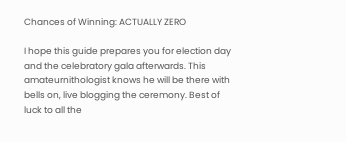Chances of Winning: ACTUALLY ZERO

I hope this guide prepares you for election day and the celebratory gala afterwards. This amateurnithologist knows he will be there with bells on, live blogging the ceremony. Best of luck to all the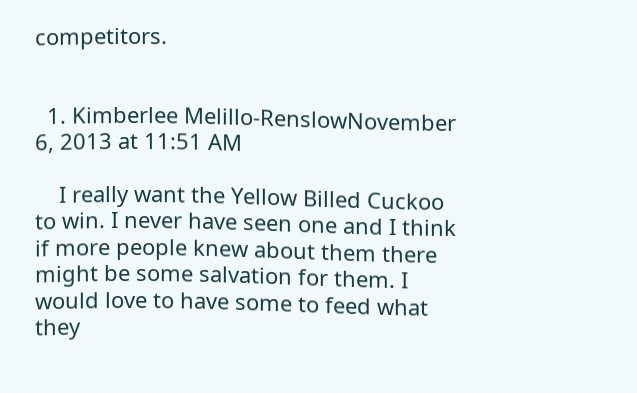competitors.


  1. Kimberlee Melillo-RenslowNovember 6, 2013 at 11:51 AM

    I really want the Yellow Billed Cuckoo to win. I never have seen one and I think if more people knew about them there might be some salvation for them. I would love to have some to feed what they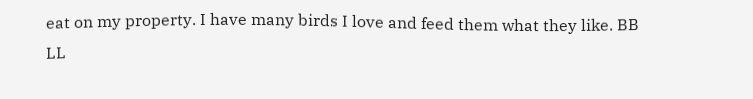eat on my property. I have many birds I love and feed them what they like. BB LL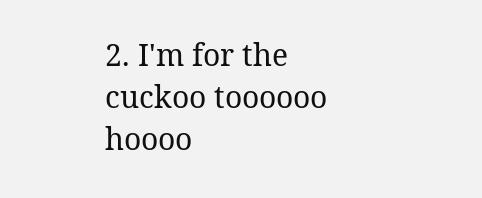2. I'm for the cuckoo toooooo hoooo